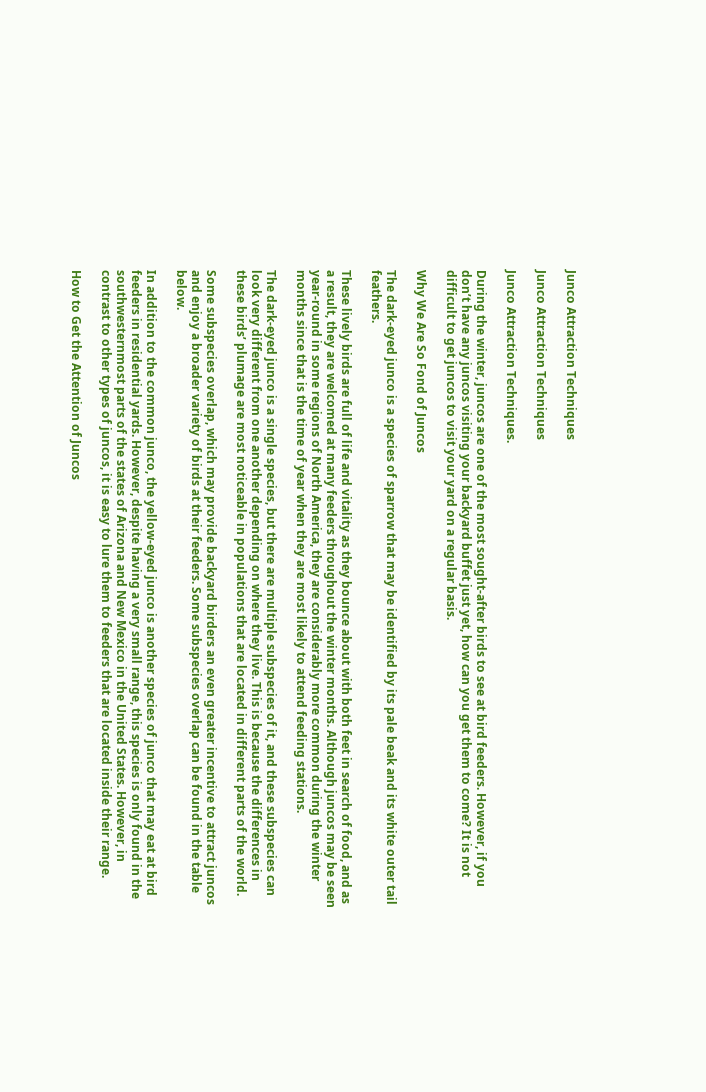Junco Attraction Techniques

Junco Attraction Techniques

Junco Attraction Techniques.

During the winter, juncos are one of the most sought-after birds to see at bird feeders. However, if you don’t have any juncos visiting your backyard buffet just yet, how can you get them to come? It is not difficult to get juncos to visit your yard on a regular basis.

Why We Are So Fond of Juncos

The dark-eyed junco is a species of sparrow that may be identified by its pale beak and its white outer tail feathers.

These lively birds are full of life and vitality as they bounce about with both feet in search of food, and as a result, they are welcomed at many feeders throughout the winter months. Although juncos may be seen year-round in some regions of North America, they are considerably more common during the winter months since that is the time of year when they are most likely to attend feeding stations.

The dark-eyed junco is a single species, but there are multiple subspecies of it, and these subspecies can look very different from one another depending on where they live. This is because the differences in these birds’ plumage are most noticeable in populations that are located in different parts of the world.

Some subspecies overlap, which may provide backyard birders an even greater incentive to attract juncos and enjoy a broader variety of birds at their feeders. Some subspecies overlap can be found in the table below.

In addition to the common junco, the yellow-eyed junco is another species of junco that may eat at bird feeders in residential yards. However, despite having a very small range, this species is only found in the southwesternmost parts of the states of Arizona and New Mexico in the United States. However, in contrast to other types of juncos, it is easy to lure them to feeders that are located inside their range.

How to Get the Attention of Juncos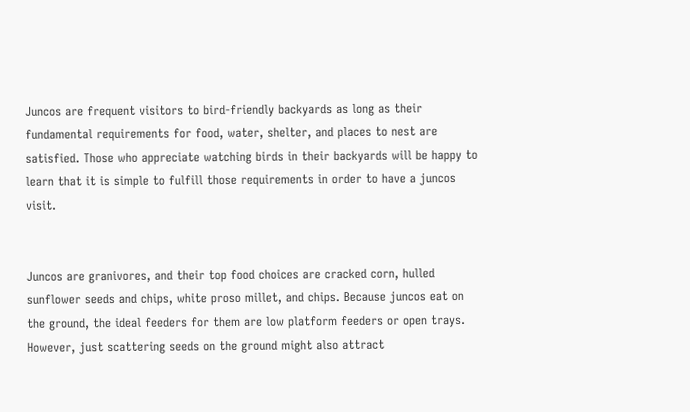Juncos are frequent visitors to bird-friendly backyards as long as their fundamental requirements for food, water, shelter, and places to nest are satisfied. Those who appreciate watching birds in their backyards will be happy to learn that it is simple to fulfill those requirements in order to have a juncos visit.


Juncos are granivores, and their top food choices are cracked corn, hulled sunflower seeds and chips, white proso millet, and chips. Because juncos eat on the ground, the ideal feeders for them are low platform feeders or open trays. However, just scattering seeds on the ground might also attract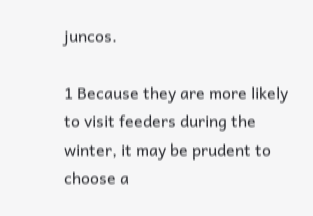juncos.

1 Because they are more likely to visit feeders during the winter, it may be prudent to choose a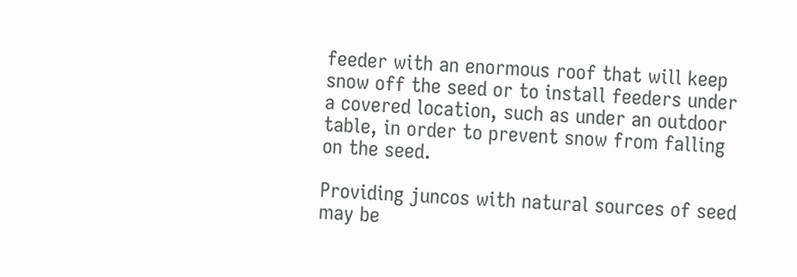feeder with an enormous roof that will keep snow off the seed or to install feeders under a covered location, such as under an outdoor table, in order to prevent snow from falling on the seed.

Providing juncos with natural sources of seed may be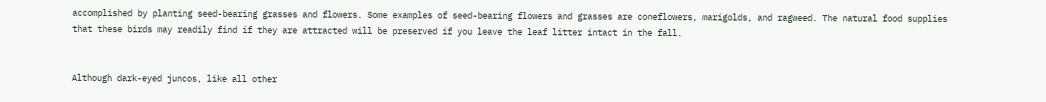accomplished by planting seed-bearing grasses and flowers. Some examples of seed-bearing flowers and grasses are coneflowers, marigolds, and ragweed. The natural food supplies that these birds may readily find if they are attracted will be preserved if you leave the leaf litter intact in the fall.


Although dark-eyed juncos, like all other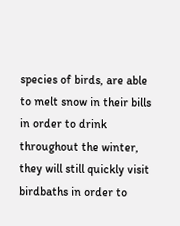species of birds, are able to melt snow in their bills in order to drink throughout the winter, they will still quickly visit birdbaths in order to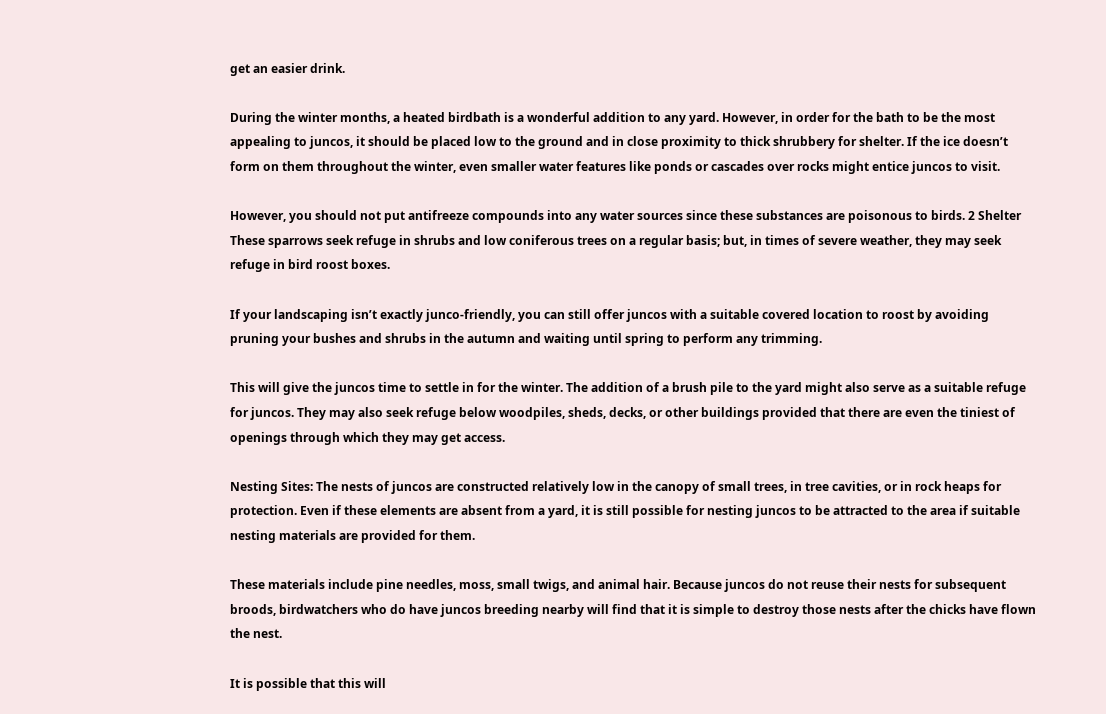get an easier drink.

During the winter months, a heated birdbath is a wonderful addition to any yard. However, in order for the bath to be the most appealing to juncos, it should be placed low to the ground and in close proximity to thick shrubbery for shelter. If the ice doesn’t form on them throughout the winter, even smaller water features like ponds or cascades over rocks might entice juncos to visit.

However, you should not put antifreeze compounds into any water sources since these substances are poisonous to birds. 2 Shelter These sparrows seek refuge in shrubs and low coniferous trees on a regular basis; but, in times of severe weather, they may seek refuge in bird roost boxes.

If your landscaping isn’t exactly junco-friendly, you can still offer juncos with a suitable covered location to roost by avoiding pruning your bushes and shrubs in the autumn and waiting until spring to perform any trimming.

This will give the juncos time to settle in for the winter. The addition of a brush pile to the yard might also serve as a suitable refuge for juncos. They may also seek refuge below woodpiles, sheds, decks, or other buildings provided that there are even the tiniest of openings through which they may get access.

Nesting Sites: The nests of juncos are constructed relatively low in the canopy of small trees, in tree cavities, or in rock heaps for protection. Even if these elements are absent from a yard, it is still possible for nesting juncos to be attracted to the area if suitable nesting materials are provided for them.

These materials include pine needles, moss, small twigs, and animal hair. Because juncos do not reuse their nests for subsequent broods, birdwatchers who do have juncos breeding nearby will find that it is simple to destroy those nests after the chicks have flown the nest.

It is possible that this will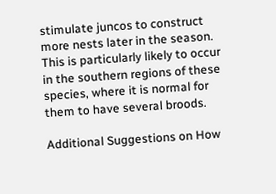stimulate juncos to construct more nests later in the season. This is particularly likely to occur in the southern regions of these species, where it is normal for them to have several broods.

Additional Suggestions on How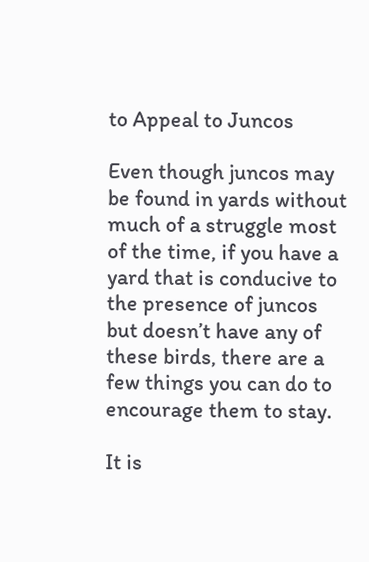to Appeal to Juncos

Even though juncos may be found in yards without much of a struggle most of the time, if you have a yard that is conducive to the presence of juncos but doesn’t have any of these birds, there are a few things you can do to encourage them to stay.

It is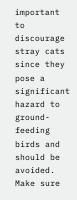important to discourage stray cats since they pose a significant hazard to ground-feeding birds and should be avoided.
Make sure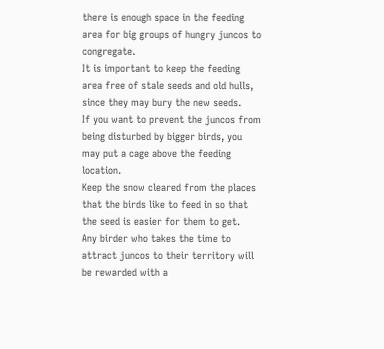there is enough space in the feeding area for big groups of hungry juncos to congregate.
It is important to keep the feeding area free of stale seeds and old hulls, since they may bury the new seeds.
If you want to prevent the juncos from being disturbed by bigger birds, you may put a cage above the feeding location.
Keep the snow cleared from the places that the birds like to feed in so that the seed is easier for them to get.
Any birder who takes the time to attract juncos to their territory will be rewarded with a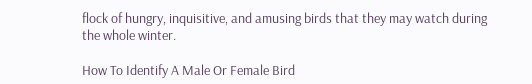flock of hungry, inquisitive, and amusing birds that they may watch during the whole winter.

How To Identify A Male Or Female Bird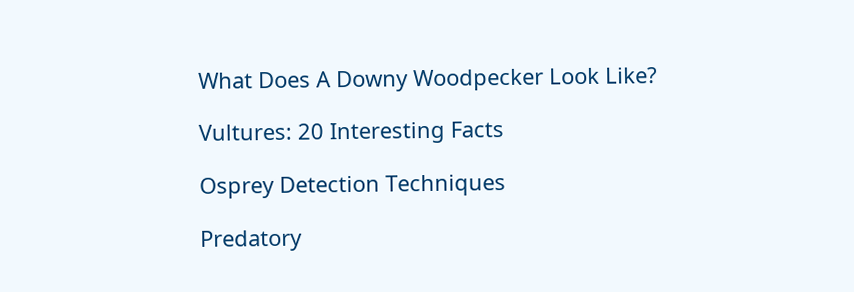What Does A Downy Woodpecker Look Like?

Vultures: 20 Interesting Facts

Osprey Detection Techniques

Predatory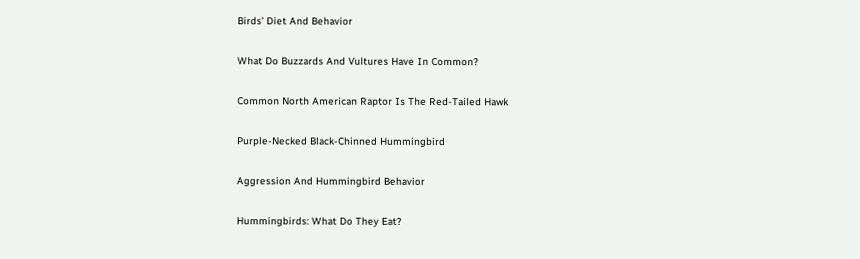Birds’ Diet And Behavior

What Do Buzzards And Vultures Have In Common?

Common North American Raptor Is The Red-Tailed Hawk

Purple-Necked Black-Chinned Hummingbird

Aggression And Hummingbird Behavior

Hummingbirds: What Do They Eat?